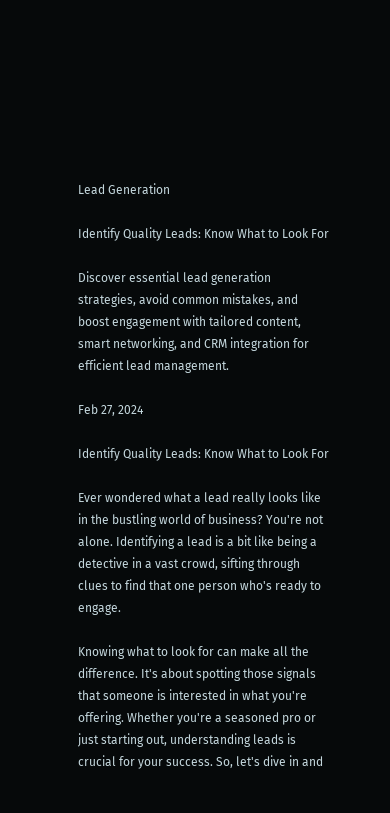Lead Generation

Identify Quality Leads: Know What to Look For

Discover essential lead generation strategies, avoid common mistakes, and boost engagement with tailored content, smart networking, and CRM integration for efficient lead management.

Feb 27, 2024

Identify Quality Leads: Know What to Look For

Ever wondered what a lead really looks like in the bustling world of business? You're not alone. Identifying a lead is a bit like being a detective in a vast crowd, sifting through clues to find that one person who's ready to engage.

Knowing what to look for can make all the difference. It's about spotting those signals that someone is interested in what you're offering. Whether you're a seasoned pro or just starting out, understanding leads is crucial for your success. So, let's dive in and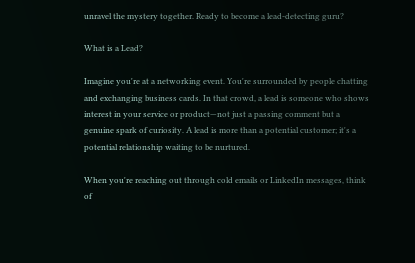unravel the mystery together. Ready to become a lead-detecting guru?

What is a Lead?

Imagine you're at a networking event. You're surrounded by people chatting and exchanging business cards. In that crowd, a lead is someone who shows interest in your service or product—not just a passing comment but a genuine spark of curiosity. A lead is more than a potential customer; it's a potential relationship waiting to be nurtured.

When you're reaching out through cold emails or LinkedIn messages, think of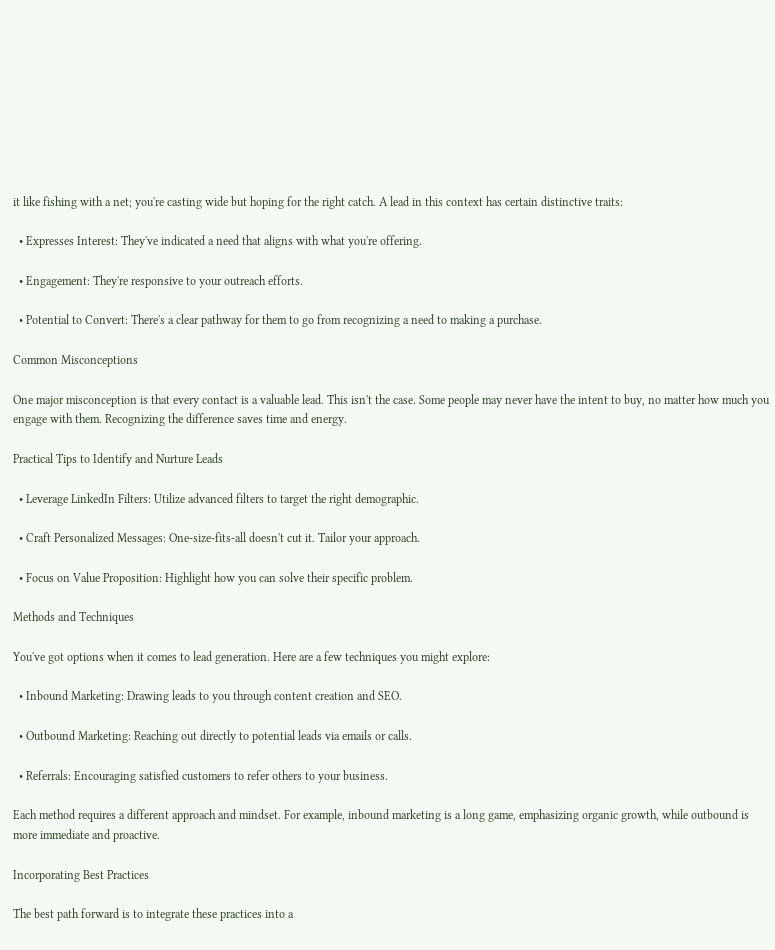it like fishing with a net; you're casting wide but hoping for the right catch. A lead in this context has certain distinctive traits:

  • Expresses Interest: They've indicated a need that aligns with what you're offering.

  • Engagement: They're responsive to your outreach efforts.

  • Potential to Convert: There's a clear pathway for them to go from recognizing a need to making a purchase.

Common Misconceptions

One major misconception is that every contact is a valuable lead. This isn't the case. Some people may never have the intent to buy, no matter how much you engage with them. Recognizing the difference saves time and energy.

Practical Tips to Identify and Nurture Leads

  • Leverage LinkedIn Filters: Utilize advanced filters to target the right demographic.

  • Craft Personalized Messages: One-size-fits-all doesn't cut it. Tailor your approach.

  • Focus on Value Proposition: Highlight how you can solve their specific problem.

Methods and Techniques

You've got options when it comes to lead generation. Here are a few techniques you might explore:

  • Inbound Marketing: Drawing leads to you through content creation and SEO.

  • Outbound Marketing: Reaching out directly to potential leads via emails or calls.

  • Referrals: Encouraging satisfied customers to refer others to your business.

Each method requires a different approach and mindset. For example, inbound marketing is a long game, emphasizing organic growth, while outbound is more immediate and proactive.

Incorporating Best Practices

The best path forward is to integrate these practices into a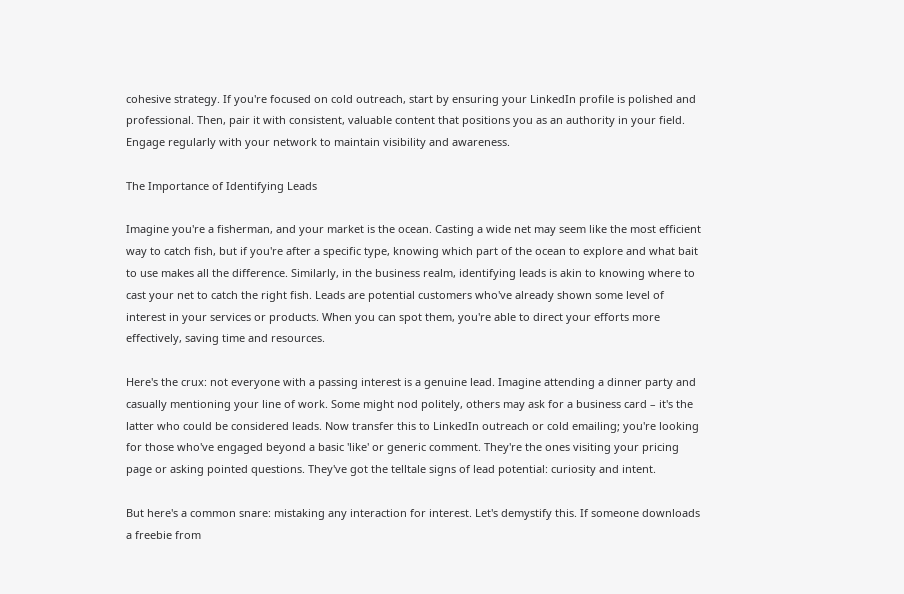cohesive strategy. If you're focused on cold outreach, start by ensuring your LinkedIn profile is polished and professional. Then, pair it with consistent, valuable content that positions you as an authority in your field. Engage regularly with your network to maintain visibility and awareness.

The Importance of Identifying Leads

Imagine you're a fisherman, and your market is the ocean. Casting a wide net may seem like the most efficient way to catch fish, but if you're after a specific type, knowing which part of the ocean to explore and what bait to use makes all the difference. Similarly, in the business realm, identifying leads is akin to knowing where to cast your net to catch the right fish. Leads are potential customers who've already shown some level of interest in your services or products. When you can spot them, you're able to direct your efforts more effectively, saving time and resources.

Here's the crux: not everyone with a passing interest is a genuine lead. Imagine attending a dinner party and casually mentioning your line of work. Some might nod politely, others may ask for a business card – it's the latter who could be considered leads. Now transfer this to LinkedIn outreach or cold emailing; you're looking for those who've engaged beyond a basic 'like' or generic comment. They're the ones visiting your pricing page or asking pointed questions. They've got the telltale signs of lead potential: curiosity and intent.

But here's a common snare: mistaking any interaction for interest. Let's demystify this. If someone downloads a freebie from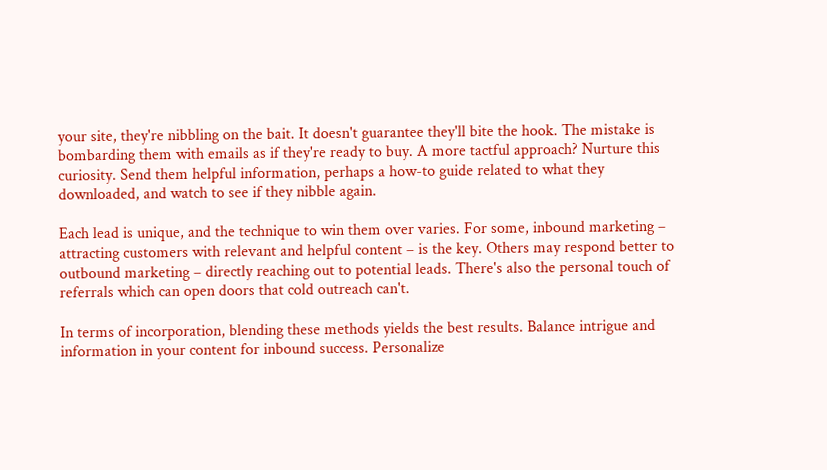your site, they're nibbling on the bait. It doesn't guarantee they'll bite the hook. The mistake is bombarding them with emails as if they're ready to buy. A more tactful approach? Nurture this curiosity. Send them helpful information, perhaps a how-to guide related to what they downloaded, and watch to see if they nibble again.

Each lead is unique, and the technique to win them over varies. For some, inbound marketing – attracting customers with relevant and helpful content – is the key. Others may respond better to outbound marketing – directly reaching out to potential leads. There's also the personal touch of referrals which can open doors that cold outreach can't.

In terms of incorporation, blending these methods yields the best results. Balance intrigue and information in your content for inbound success. Personalize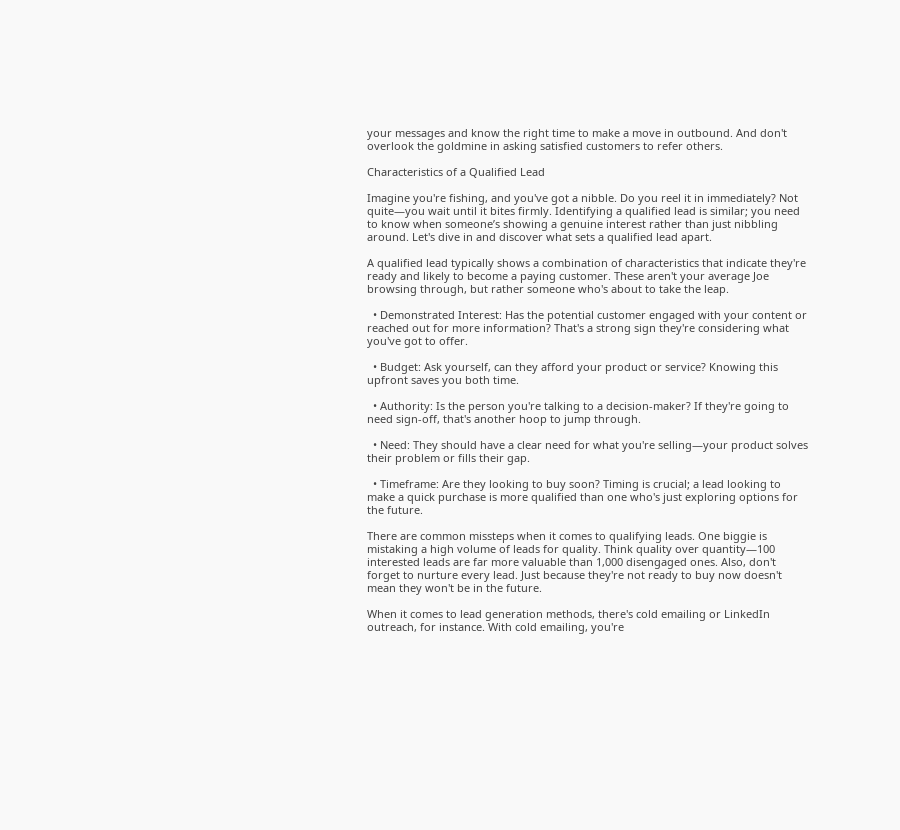your messages and know the right time to make a move in outbound. And don't overlook the goldmine in asking satisfied customers to refer others.

Characteristics of a Qualified Lead

Imagine you're fishing, and you've got a nibble. Do you reel it in immediately? Not quite—you wait until it bites firmly. Identifying a qualified lead is similar; you need to know when someone’s showing a genuine interest rather than just nibbling around. Let's dive in and discover what sets a qualified lead apart.

A qualified lead typically shows a combination of characteristics that indicate they're ready and likely to become a paying customer. These aren't your average Joe browsing through, but rather someone who's about to take the leap.

  • Demonstrated Interest: Has the potential customer engaged with your content or reached out for more information? That's a strong sign they're considering what you've got to offer.

  • Budget: Ask yourself, can they afford your product or service? Knowing this upfront saves you both time.

  • Authority: Is the person you're talking to a decision-maker? If they're going to need sign-off, that's another hoop to jump through.

  • Need: They should have a clear need for what you're selling—your product solves their problem or fills their gap.

  • Timeframe: Are they looking to buy soon? Timing is crucial; a lead looking to make a quick purchase is more qualified than one who's just exploring options for the future.

There are common missteps when it comes to qualifying leads. One biggie is mistaking a high volume of leads for quality. Think quality over quantity—100 interested leads are far more valuable than 1,000 disengaged ones. Also, don't forget to nurture every lead. Just because they're not ready to buy now doesn't mean they won't be in the future.

When it comes to lead generation methods, there's cold emailing or LinkedIn outreach, for instance. With cold emailing, you're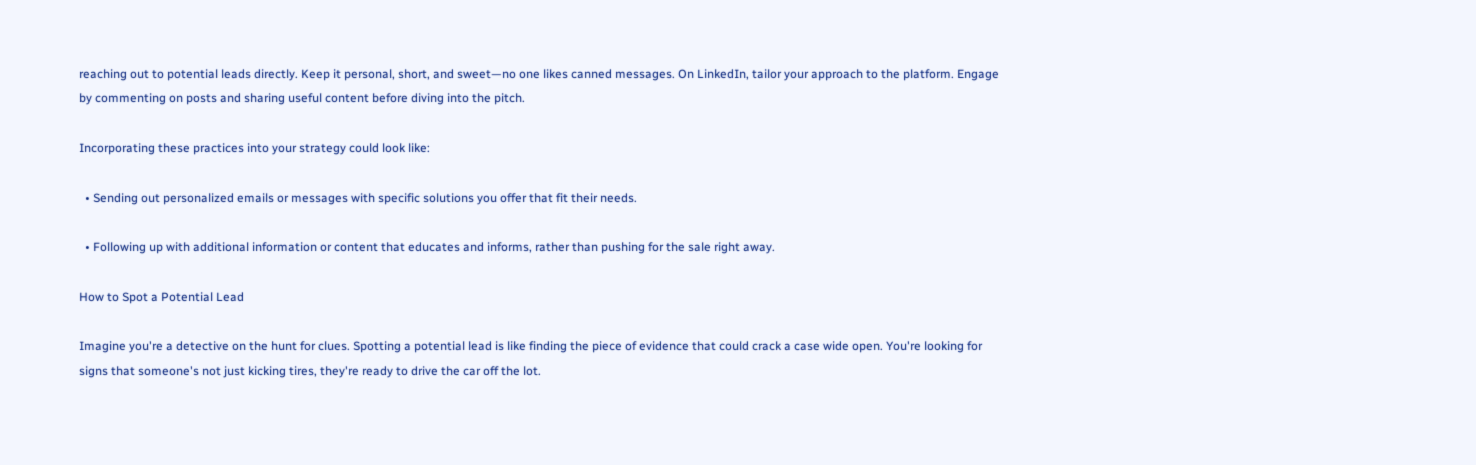reaching out to potential leads directly. Keep it personal, short, and sweet—no one likes canned messages. On LinkedIn, tailor your approach to the platform. Engage by commenting on posts and sharing useful content before diving into the pitch.

Incorporating these practices into your strategy could look like:

  • Sending out personalized emails or messages with specific solutions you offer that fit their needs.

  • Following up with additional information or content that educates and informs, rather than pushing for the sale right away.

How to Spot a Potential Lead

Imagine you're a detective on the hunt for clues. Spotting a potential lead is like finding the piece of evidence that could crack a case wide open. You're looking for signs that someone's not just kicking tires, they're ready to drive the car off the lot.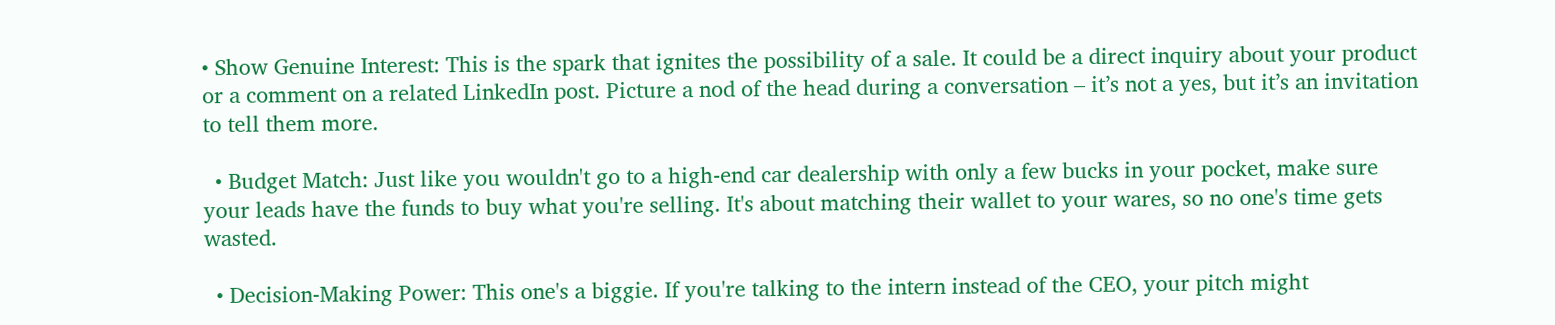• Show Genuine Interest: This is the spark that ignites the possibility of a sale. It could be a direct inquiry about your product or a comment on a related LinkedIn post. Picture a nod of the head during a conversation – it’s not a yes, but it’s an invitation to tell them more.

  • Budget Match: Just like you wouldn't go to a high-end car dealership with only a few bucks in your pocket, make sure your leads have the funds to buy what you're selling. It's about matching their wallet to your wares, so no one's time gets wasted.

  • Decision-Making Power: This one's a biggie. If you're talking to the intern instead of the CEO, your pitch might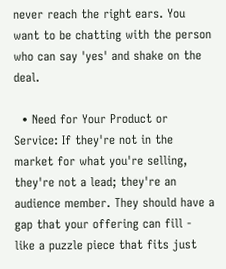never reach the right ears. You want to be chatting with the person who can say 'yes' and shake on the deal.

  • Need for Your Product or Service: If they're not in the market for what you're selling, they're not a lead; they're an audience member. They should have a gap that your offering can fill - like a puzzle piece that fits just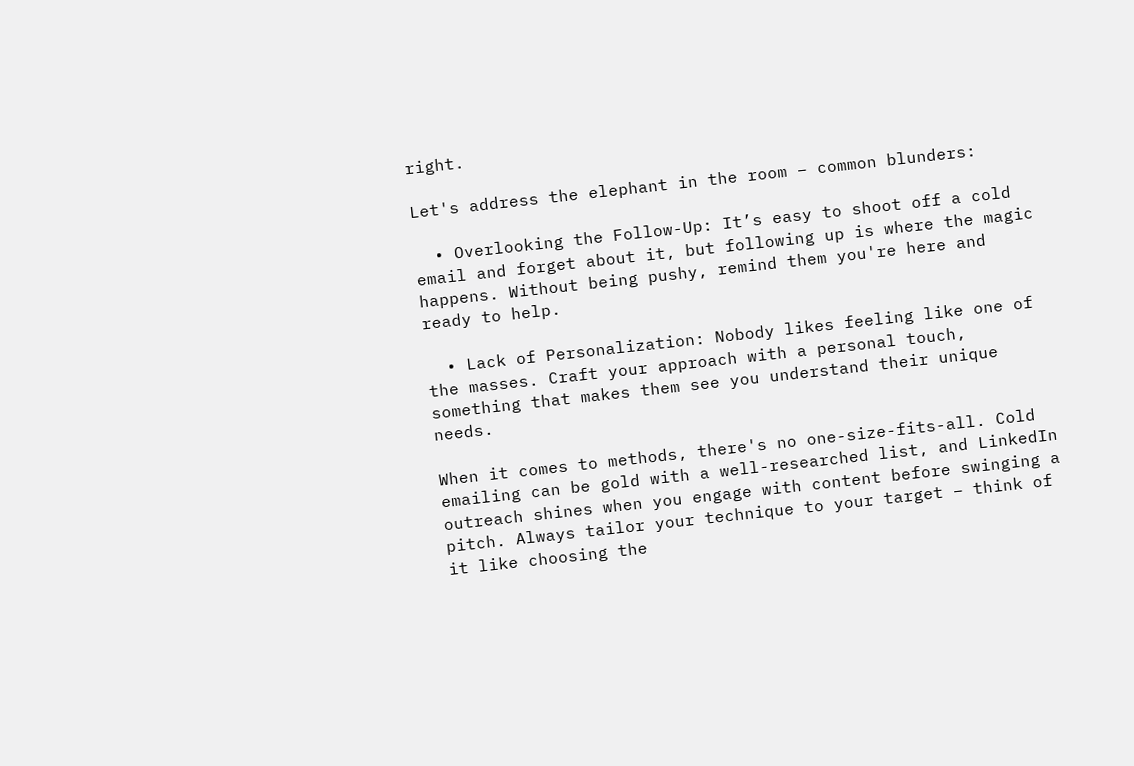right.

Let's address the elephant in the room – common blunders:

  • Overlooking the Follow-Up: It’s easy to shoot off a cold email and forget about it, but following up is where the magic happens. Without being pushy, remind them you're here and ready to help.

  • Lack of Personalization: Nobody likes feeling like one of the masses. Craft your approach with a personal touch, something that makes them see you understand their unique needs.

When it comes to methods, there's no one-size-fits-all. Cold emailing can be gold with a well-researched list, and LinkedIn outreach shines when you engage with content before swinging a pitch. Always tailor your technique to your target – think of it like choosing the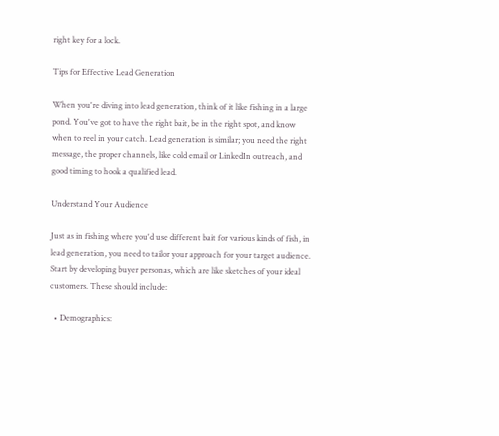right key for a lock.

Tips for Effective Lead Generation

When you're diving into lead generation, think of it like fishing in a large pond. You've got to have the right bait, be in the right spot, and know when to reel in your catch. Lead generation is similar; you need the right message, the proper channels, like cold email or LinkedIn outreach, and good timing to hook a qualified lead.

Understand Your Audience

Just as in fishing where you'd use different bait for various kinds of fish, in lead generation, you need to tailor your approach for your target audience. Start by developing buyer personas, which are like sketches of your ideal customers. These should include:

  • Demographics: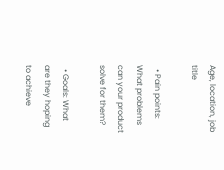Age, location, job title

  • Pain points: What problems can your product solve for them?

  • Goals: What are they hoping to achieve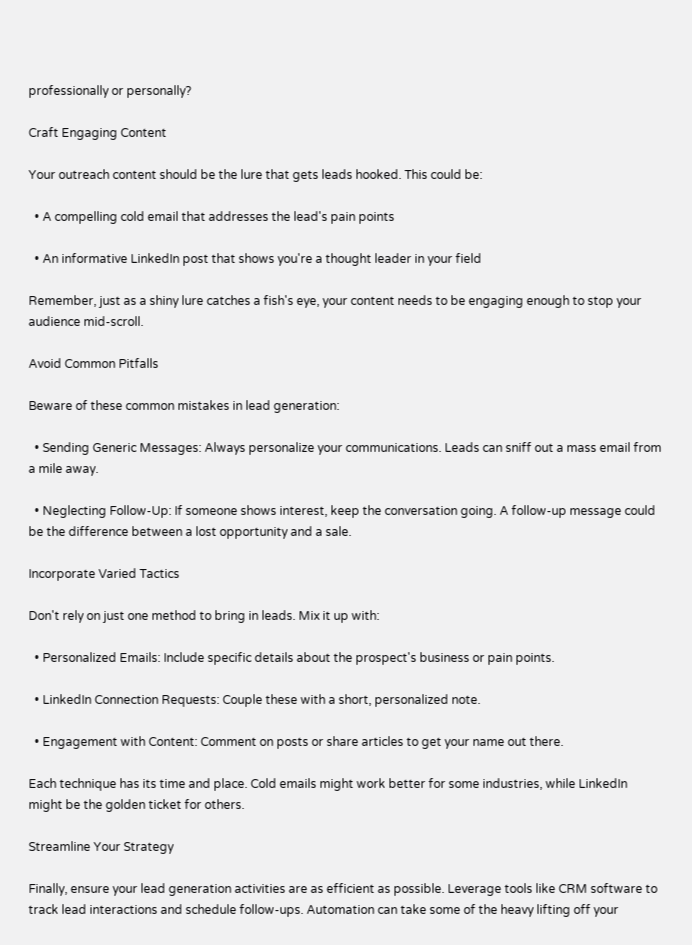professionally or personally?

Craft Engaging Content

Your outreach content should be the lure that gets leads hooked. This could be:

  • A compelling cold email that addresses the lead's pain points

  • An informative LinkedIn post that shows you're a thought leader in your field

Remember, just as a shiny lure catches a fish's eye, your content needs to be engaging enough to stop your audience mid-scroll.

Avoid Common Pitfalls

Beware of these common mistakes in lead generation:

  • Sending Generic Messages: Always personalize your communications. Leads can sniff out a mass email from a mile away.

  • Neglecting Follow-Up: If someone shows interest, keep the conversation going. A follow-up message could be the difference between a lost opportunity and a sale.

Incorporate Varied Tactics

Don't rely on just one method to bring in leads. Mix it up with:

  • Personalized Emails: Include specific details about the prospect's business or pain points.

  • LinkedIn Connection Requests: Couple these with a short, personalized note.

  • Engagement with Content: Comment on posts or share articles to get your name out there.

Each technique has its time and place. Cold emails might work better for some industries, while LinkedIn might be the golden ticket for others.

Streamline Your Strategy

Finally, ensure your lead generation activities are as efficient as possible. Leverage tools like CRM software to track lead interactions and schedule follow-ups. Automation can take some of the heavy lifting off your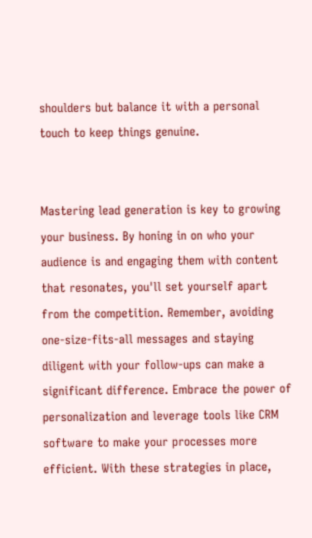shoulders but balance it with a personal touch to keep things genuine.


Mastering lead generation is key to growing your business. By honing in on who your audience is and engaging them with content that resonates, you'll set yourself apart from the competition. Remember, avoiding one-size-fits-all messages and staying diligent with your follow-ups can make a significant difference. Embrace the power of personalization and leverage tools like CRM software to make your processes more efficient. With these strategies in place,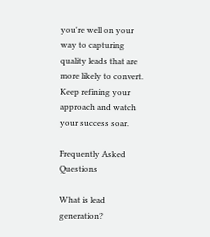you're well on your way to capturing quality leads that are more likely to convert. Keep refining your approach and watch your success soar.

Frequently Asked Questions

What is lead generation?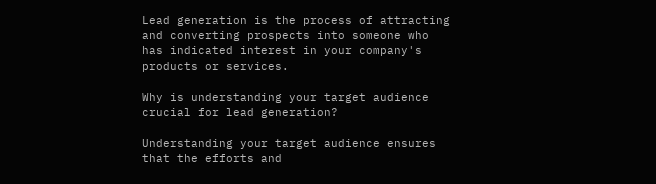Lead generation is the process of attracting and converting prospects into someone who has indicated interest in your company's products or services.

Why is understanding your target audience crucial for lead generation?

Understanding your target audience ensures that the efforts and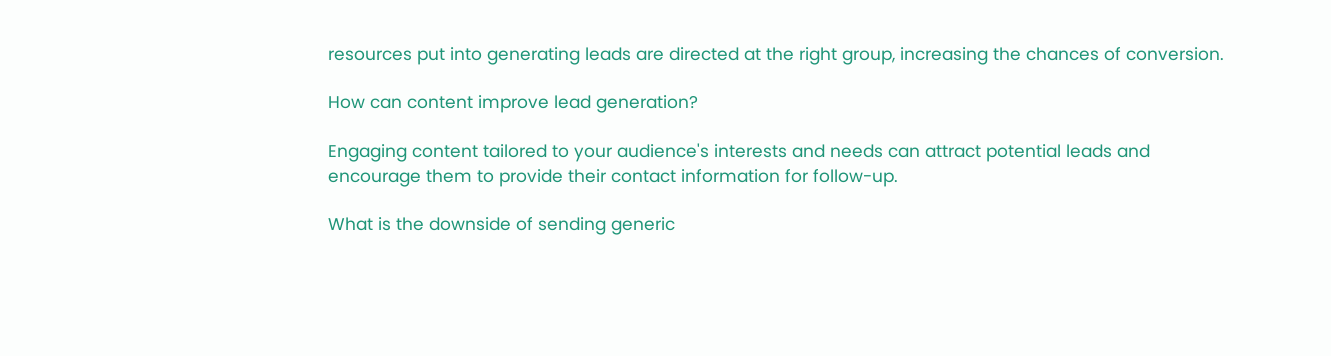resources put into generating leads are directed at the right group, increasing the chances of conversion.

How can content improve lead generation?

Engaging content tailored to your audience's interests and needs can attract potential leads and encourage them to provide their contact information for follow-up.

What is the downside of sending generic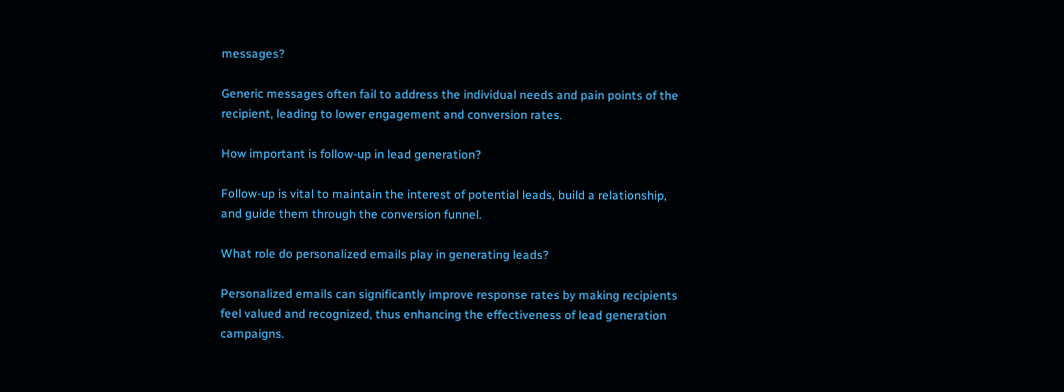messages?

Generic messages often fail to address the individual needs and pain points of the recipient, leading to lower engagement and conversion rates.

How important is follow-up in lead generation?

Follow-up is vital to maintain the interest of potential leads, build a relationship, and guide them through the conversion funnel.

What role do personalized emails play in generating leads?

Personalized emails can significantly improve response rates by making recipients feel valued and recognized, thus enhancing the effectiveness of lead generation campaigns.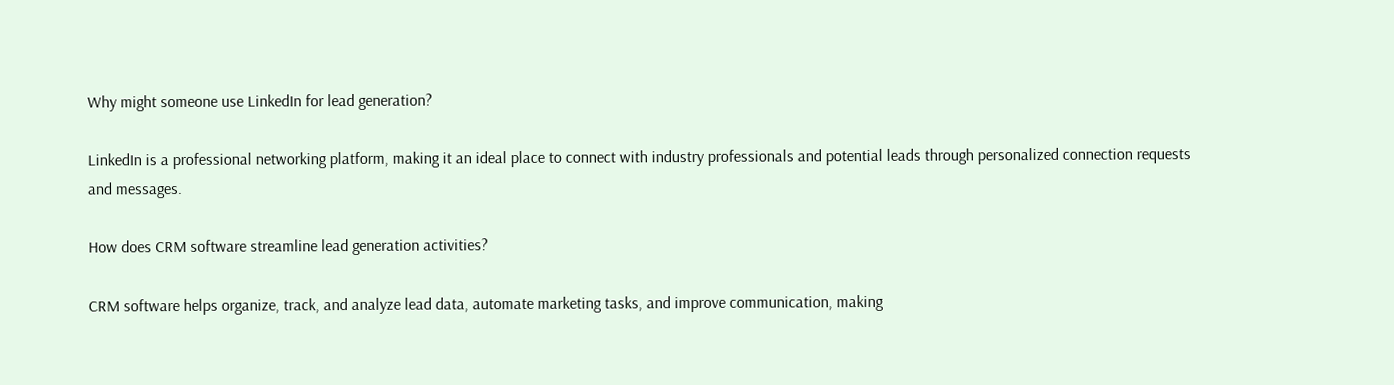Why might someone use LinkedIn for lead generation?

LinkedIn is a professional networking platform, making it an ideal place to connect with industry professionals and potential leads through personalized connection requests and messages.

How does CRM software streamline lead generation activities?

CRM software helps organize, track, and analyze lead data, automate marketing tasks, and improve communication, making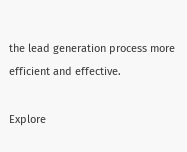the lead generation process more efficient and effective.

Explore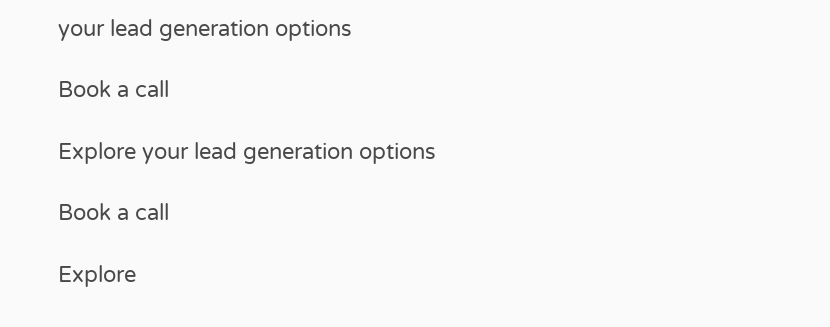your lead generation options

Book a call

Explore your lead generation options

Book a call

Explore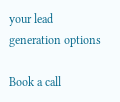your lead generation options

Book a call